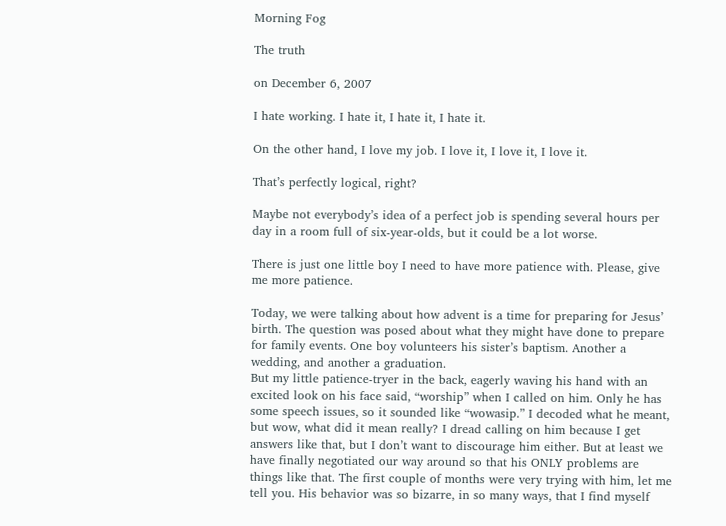Morning Fog

The truth

on December 6, 2007

I hate working. I hate it, I hate it, I hate it.

On the other hand, I love my job. I love it, I love it, I love it.

That’s perfectly logical, right?

Maybe not everybody’s idea of a perfect job is spending several hours per day in a room full of six-year-olds, but it could be a lot worse.

There is just one little boy I need to have more patience with. Please, give me more patience.

Today, we were talking about how advent is a time for preparing for Jesus’ birth. The question was posed about what they might have done to prepare for family events. One boy volunteers his sister’s baptism. Another a wedding, and another a graduation.
But my little patience-tryer in the back, eagerly waving his hand with an excited look on his face said, “worship” when I called on him. Only he has some speech issues, so it sounded like “wowasip.” I decoded what he meant, but wow, what did it mean really? I dread calling on him because I get answers like that, but I don’t want to discourage him either. But at least we have finally negotiated our way around so that his ONLY problems are things like that. The first couple of months were very trying with him, let me tell you. His behavior was so bizarre, in so many ways, that I find myself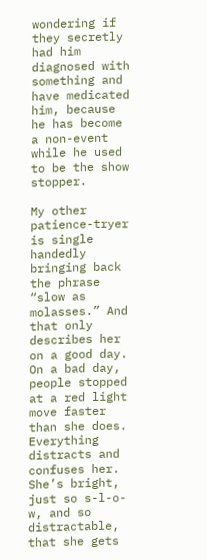wondering if they secretly had him diagnosed with something and have medicated him, because he has become a non-event while he used to be the show stopper.

My other patience-tryer is single handedly bringing back the phrase “slow as molasses.” And that only describes her on a good day. On a bad day, people stopped at a red light move faster than she does. Everything distracts and confuses her. She’s bright, just so s-l-o-w, and so distractable, that she gets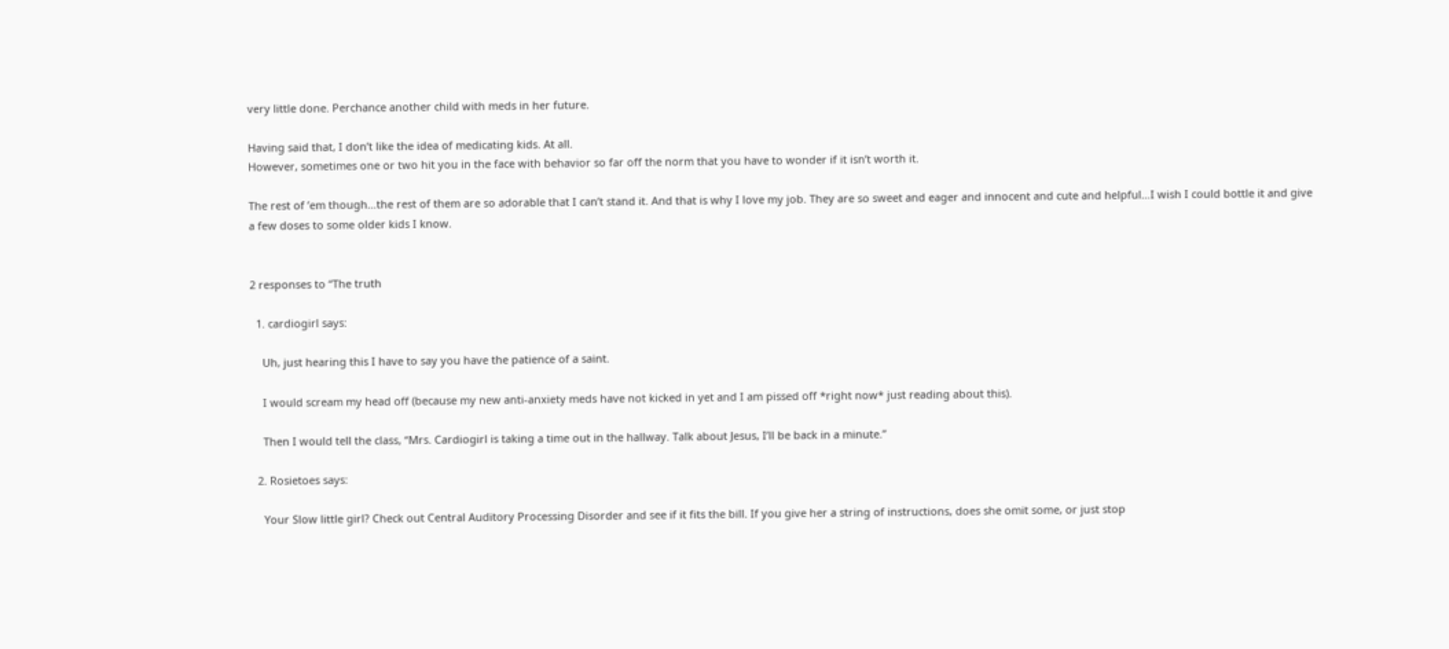very little done. Perchance another child with meds in her future.

Having said that, I don’t like the idea of medicating kids. At all.
However, sometimes one or two hit you in the face with behavior so far off the norm that you have to wonder if it isn’t worth it.

The rest of ’em though…the rest of them are so adorable that I can’t stand it. And that is why I love my job. They are so sweet and eager and innocent and cute and helpful…I wish I could bottle it and give a few doses to some older kids I know.


2 responses to “The truth

  1. cardiogirl says:

    Uh, just hearing this I have to say you have the patience of a saint.

    I would scream my head off (because my new anti-anxiety meds have not kicked in yet and I am pissed off *right now* just reading about this).

    Then I would tell the class, “Mrs. Cardiogirl is taking a time out in the hallway. Talk about Jesus, I’ll be back in a minute.”

  2. Rosietoes says:

    Your Slow little girl? Check out Central Auditory Processing Disorder and see if it fits the bill. If you give her a string of instructions, does she omit some, or just stop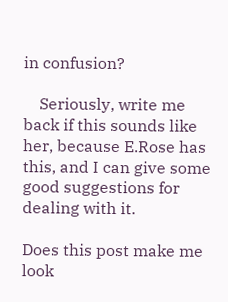in confusion?

    Seriously, write me back if this sounds like her, because E.Rose has this, and I can give some good suggestions for dealing with it.

Does this post make me look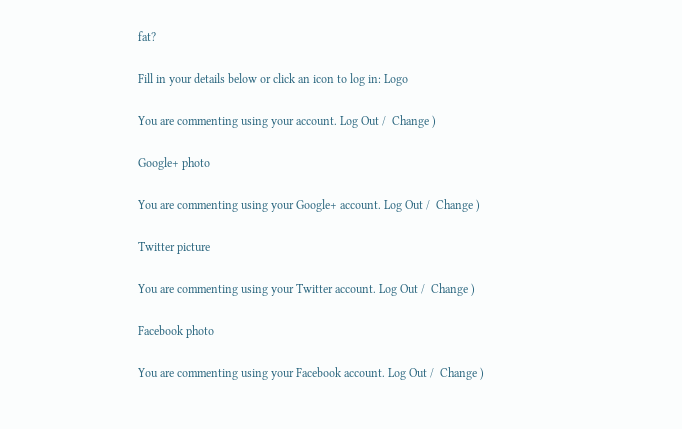fat?

Fill in your details below or click an icon to log in: Logo

You are commenting using your account. Log Out /  Change )

Google+ photo

You are commenting using your Google+ account. Log Out /  Change )

Twitter picture

You are commenting using your Twitter account. Log Out /  Change )

Facebook photo

You are commenting using your Facebook account. Log Out /  Change )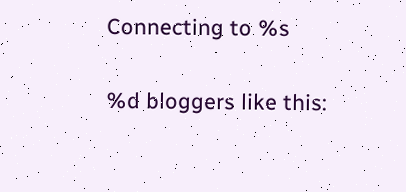Connecting to %s

%d bloggers like this: